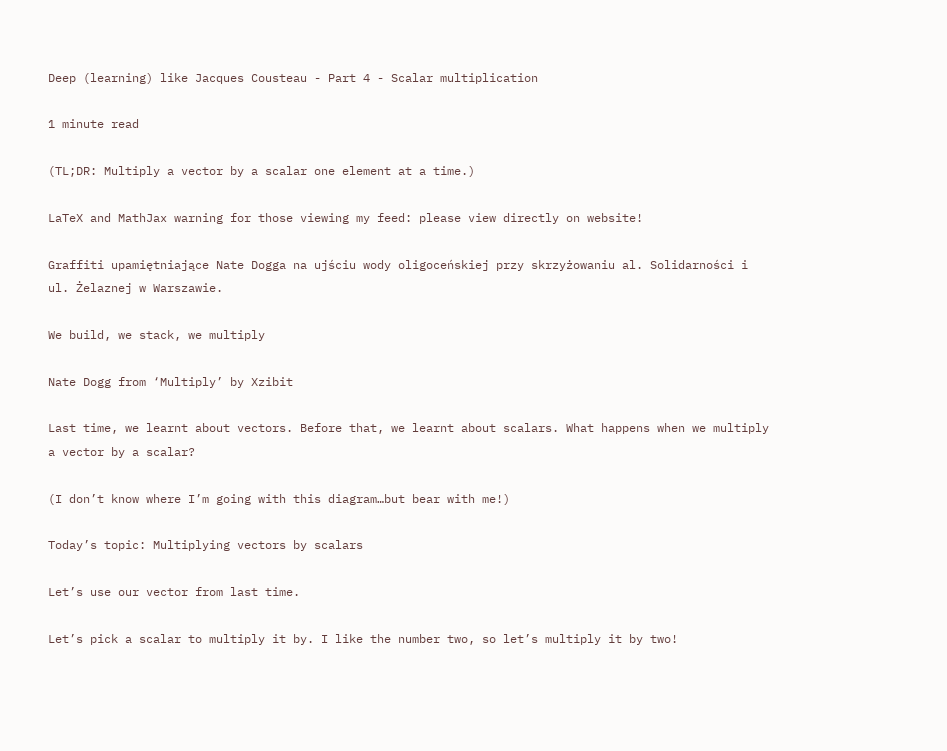Deep (learning) like Jacques Cousteau - Part 4 - Scalar multiplication

1 minute read

(TL;DR: Multiply a vector by a scalar one element at a time.)

LaTeX and MathJax warning for those viewing my feed: please view directly on website!

Graffiti upamiętniające Nate Dogga na ujściu wody oligoceńskiej przy skrzyżowaniu al. Solidarności i ul. Żelaznej w Warszawie.

We build, we stack, we multiply

Nate Dogg from ‘Multiply’ by Xzibit

Last time, we learnt about vectors. Before that, we learnt about scalars. What happens when we multiply a vector by a scalar?

(I don’t know where I’m going with this diagram…but bear with me!)

Today’s topic: Multiplying vectors by scalars

Let’s use our vector from last time.

Let’s pick a scalar to multiply it by. I like the number two, so let’s multiply it by two!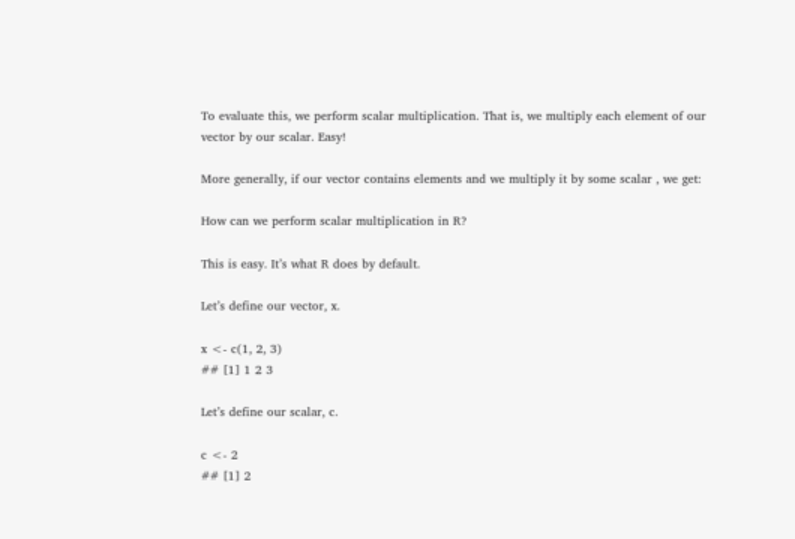To evaluate this, we perform scalar multiplication. That is, we multiply each element of our vector by our scalar. Easy!

More generally, if our vector contains elements and we multiply it by some scalar , we get:

How can we perform scalar multiplication in R?

This is easy. It’s what R does by default.

Let’s define our vector, x.

x <- c(1, 2, 3)
## [1] 1 2 3

Let’s define our scalar, c.

c <- 2
## [1] 2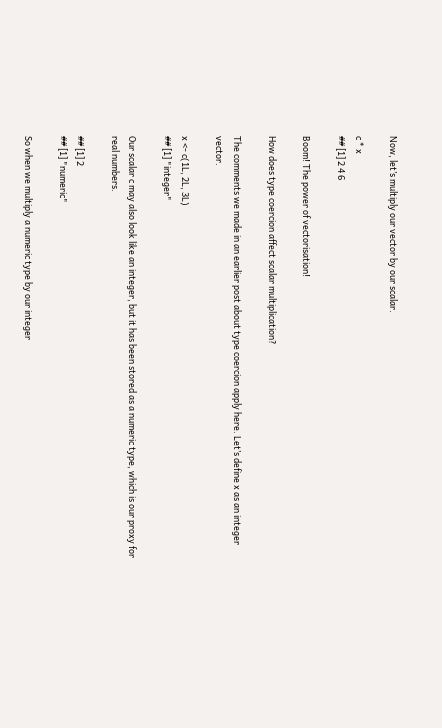Now, let’s multiply our vector by our scalar.

c * x
## [1] 2 4 6

Boom! The power of vectorisation!

How does type coercion affect scalar multiplication?

The comments we made in an earlier post about type coercion apply here. Let’s define x as an integer vector.

x <- c(1L, 2L, 3L)
## [1] "integer"

Our scalar c may also look like an integer, but it has been stored as a numeric type, which is our proxy for real numbers.

## [1] 2
## [1] "numeric"

So when we multiply a numeric type by our integer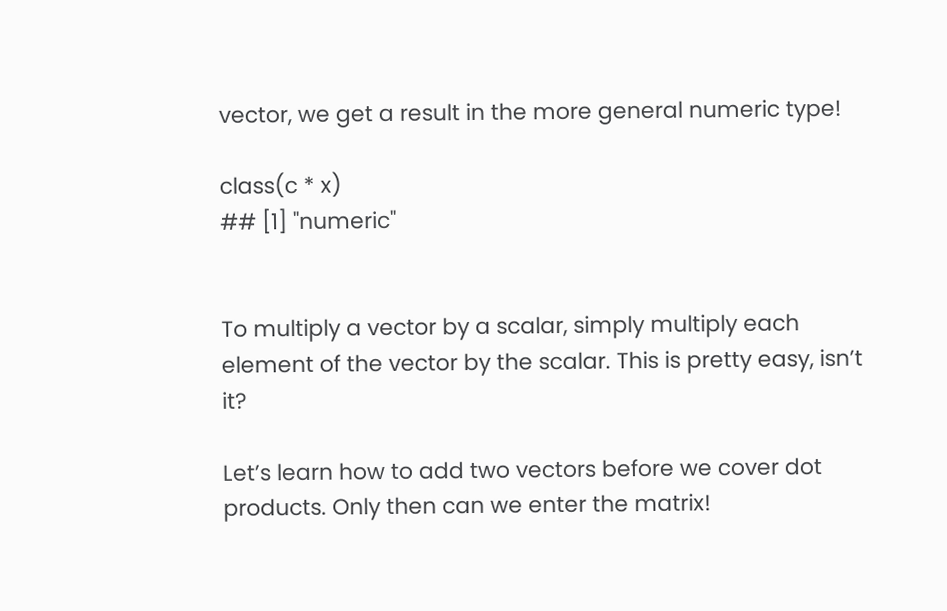vector, we get a result in the more general numeric type!

class(c * x)
## [1] "numeric"


To multiply a vector by a scalar, simply multiply each element of the vector by the scalar. This is pretty easy, isn’t it?

Let’s learn how to add two vectors before we cover dot products. Only then can we enter the matrix!